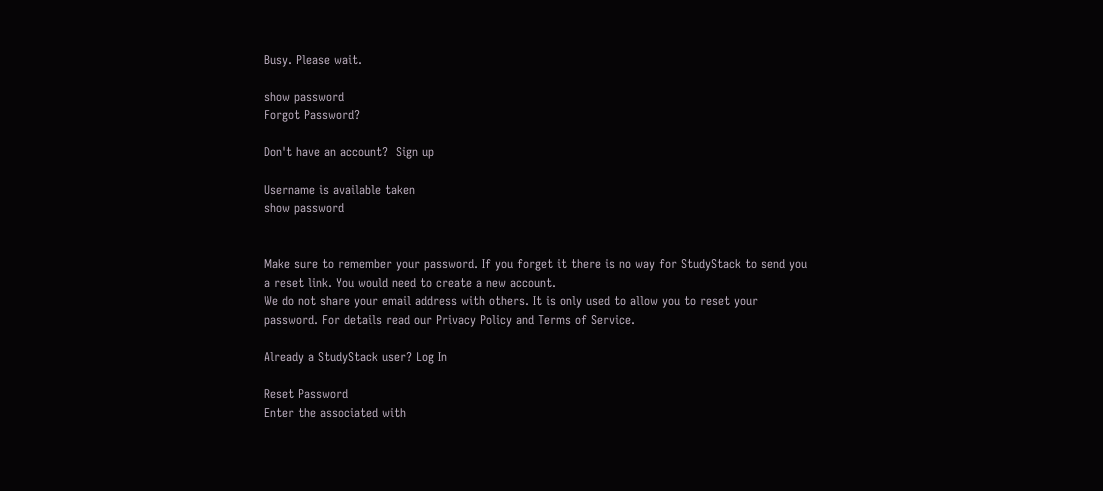Busy. Please wait.

show password
Forgot Password?

Don't have an account?  Sign up

Username is available taken
show password


Make sure to remember your password. If you forget it there is no way for StudyStack to send you a reset link. You would need to create a new account.
We do not share your email address with others. It is only used to allow you to reset your password. For details read our Privacy Policy and Terms of Service.

Already a StudyStack user? Log In

Reset Password
Enter the associated with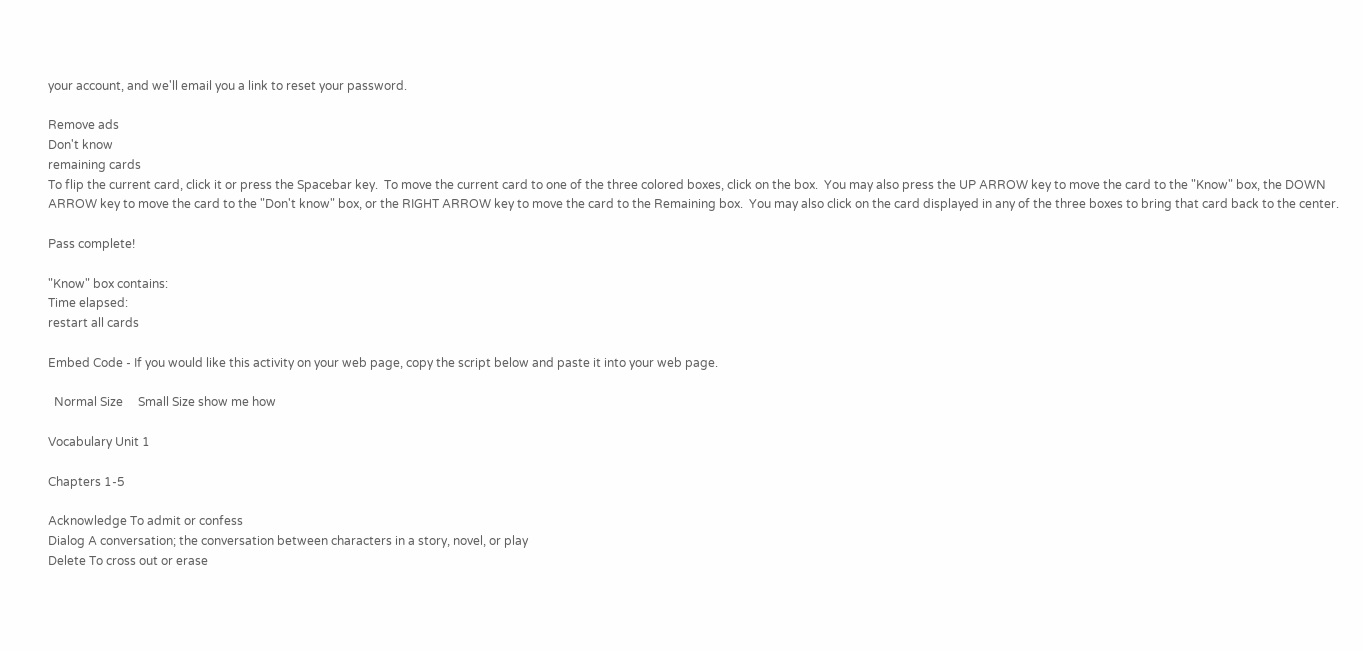your account, and we'll email you a link to reset your password.

Remove ads
Don't know
remaining cards
To flip the current card, click it or press the Spacebar key.  To move the current card to one of the three colored boxes, click on the box.  You may also press the UP ARROW key to move the card to the "Know" box, the DOWN ARROW key to move the card to the "Don't know" box, or the RIGHT ARROW key to move the card to the Remaining box.  You may also click on the card displayed in any of the three boxes to bring that card back to the center.

Pass complete!

"Know" box contains:
Time elapsed:
restart all cards

Embed Code - If you would like this activity on your web page, copy the script below and paste it into your web page.

  Normal Size     Small Size show me how

Vocabulary Unit 1

Chapters 1-5

Acknowledge To admit or confess
Dialog A conversation; the conversation between characters in a story, novel, or play
Delete To cross out or erase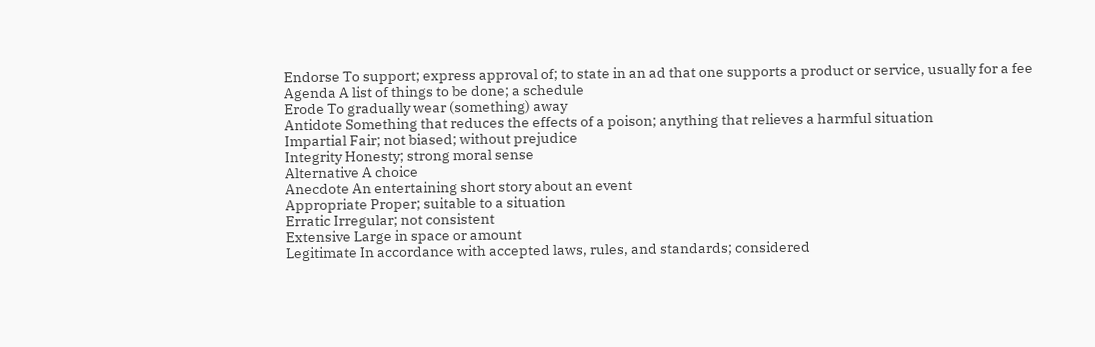Endorse To support; express approval of; to state in an ad that one supports a product or service, usually for a fee
Agenda A list of things to be done; a schedule
Erode To gradually wear (something) away
Antidote Something that reduces the effects of a poison; anything that relieves a harmful situation
Impartial Fair; not biased; without prejudice
Integrity Honesty; strong moral sense
Alternative A choice
Anecdote An entertaining short story about an event
Appropriate Proper; suitable to a situation
Erratic Irregular; not consistent
Extensive Large in space or amount
Legitimate In accordance with accepted laws, rules, and standards; considered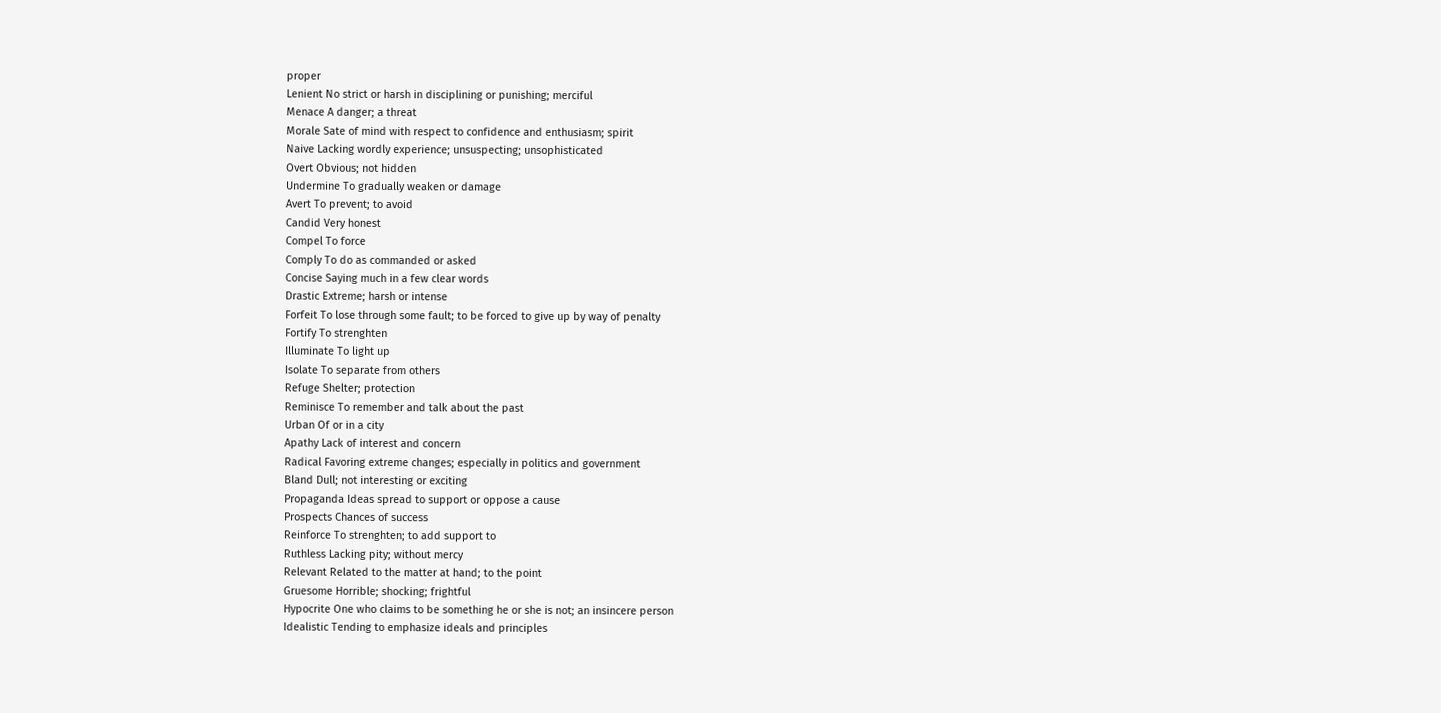proper
Lenient No strict or harsh in disciplining or punishing; merciful
Menace A danger; a threat
Morale Sate of mind with respect to confidence and enthusiasm; spirit
Naive Lacking wordly experience; unsuspecting; unsophisticated
Overt Obvious; not hidden
Undermine To gradually weaken or damage
Avert To prevent; to avoid
Candid Very honest
Compel To force
Comply To do as commanded or asked
Concise Saying much in a few clear words
Drastic Extreme; harsh or intense
Forfeit To lose through some fault; to be forced to give up by way of penalty
Fortify To strenghten
Illuminate To light up
Isolate To separate from others
Refuge Shelter; protection
Reminisce To remember and talk about the past
Urban Of or in a city
Apathy Lack of interest and concern
Radical Favoring extreme changes; especially in politics and government
Bland Dull; not interesting or exciting
Propaganda Ideas spread to support or oppose a cause
Prospects Chances of success
Reinforce To strenghten; to add support to
Ruthless Lacking pity; without mercy
Relevant Related to the matter at hand; to the point
Gruesome Horrible; shocking; frightful
Hypocrite One who claims to be something he or she is not; an insincere person
Idealistic Tending to emphasize ideals and principles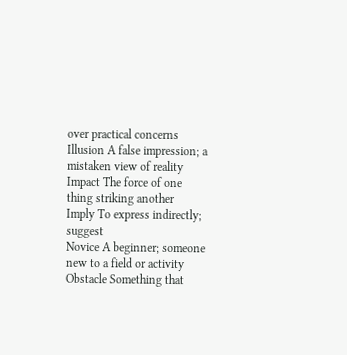over practical concerns
Illusion A false impression; a mistaken view of reality
Impact The force of one thing striking another
Imply To express indirectly; suggest
Novice A beginner; someone new to a field or activity
Obstacle Something that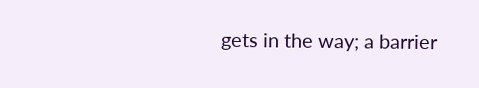gets in the way; a barrier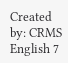Created by: CRMS English 7